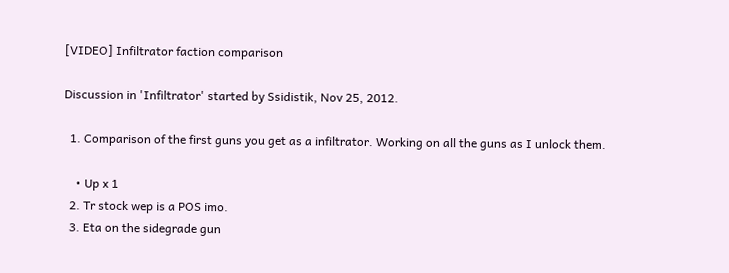[VIDEO] Infiltrator faction comparison

Discussion in 'Infiltrator' started by Ssidistik, Nov 25, 2012.

  1. Comparison of the first guns you get as a infiltrator. Working on all the guns as I unlock them.

    • Up x 1
  2. Tr stock wep is a POS imo.
  3. Eta on the sidegrade gun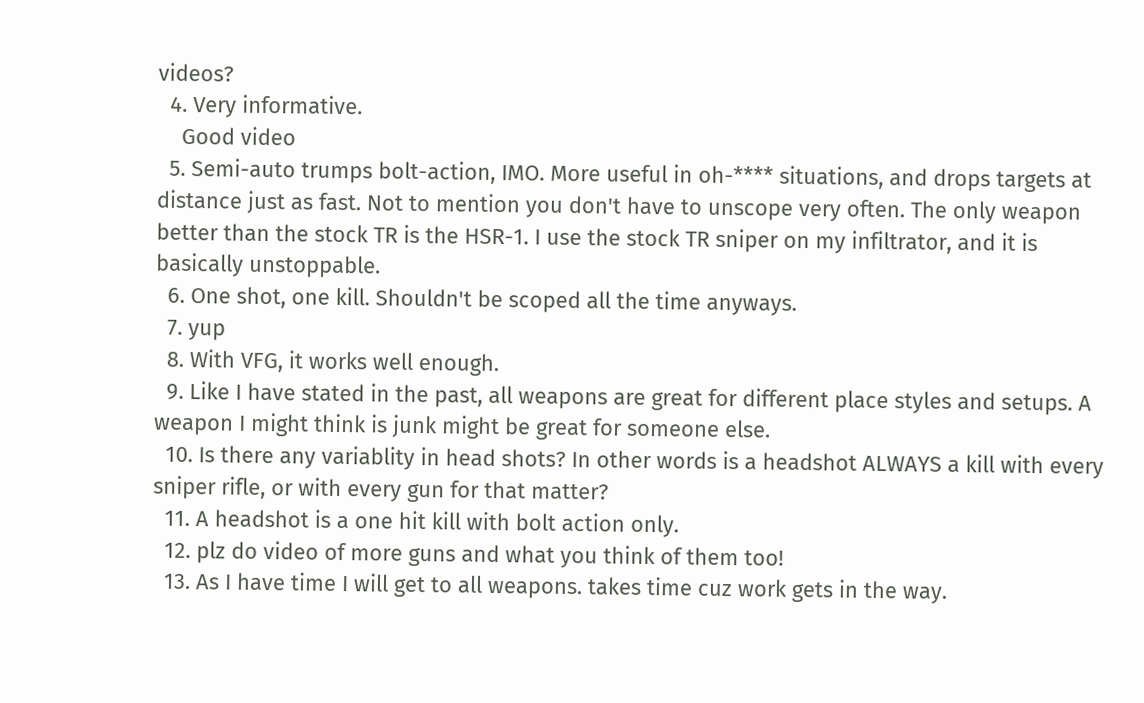videos?
  4. Very informative.
    Good video
  5. Semi-auto trumps bolt-action, IMO. More useful in oh-**** situations, and drops targets at distance just as fast. Not to mention you don't have to unscope very often. The only weapon better than the stock TR is the HSR-1. I use the stock TR sniper on my infiltrator, and it is basically unstoppable.
  6. One shot, one kill. Shouldn't be scoped all the time anyways.
  7. yup
  8. With VFG, it works well enough.
  9. Like I have stated in the past, all weapons are great for different place styles and setups. A weapon I might think is junk might be great for someone else.
  10. Is there any variablity in head shots? In other words is a headshot ALWAYS a kill with every sniper rifle, or with every gun for that matter?
  11. A headshot is a one hit kill with bolt action only.
  12. plz do video of more guns and what you think of them too!
  13. As I have time I will get to all weapons. takes time cuz work gets in the way.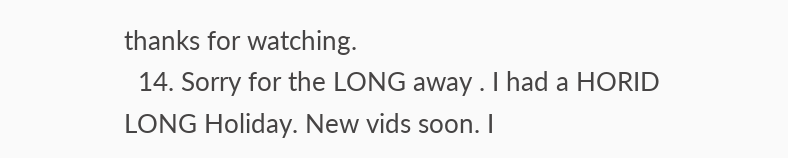thanks for watching.
  14. Sorry for the LONG away . I had a HORID LONG Holiday. New vids soon. I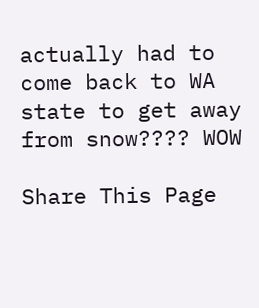actually had to come back to WA state to get away from snow???? WOW

Share This Page